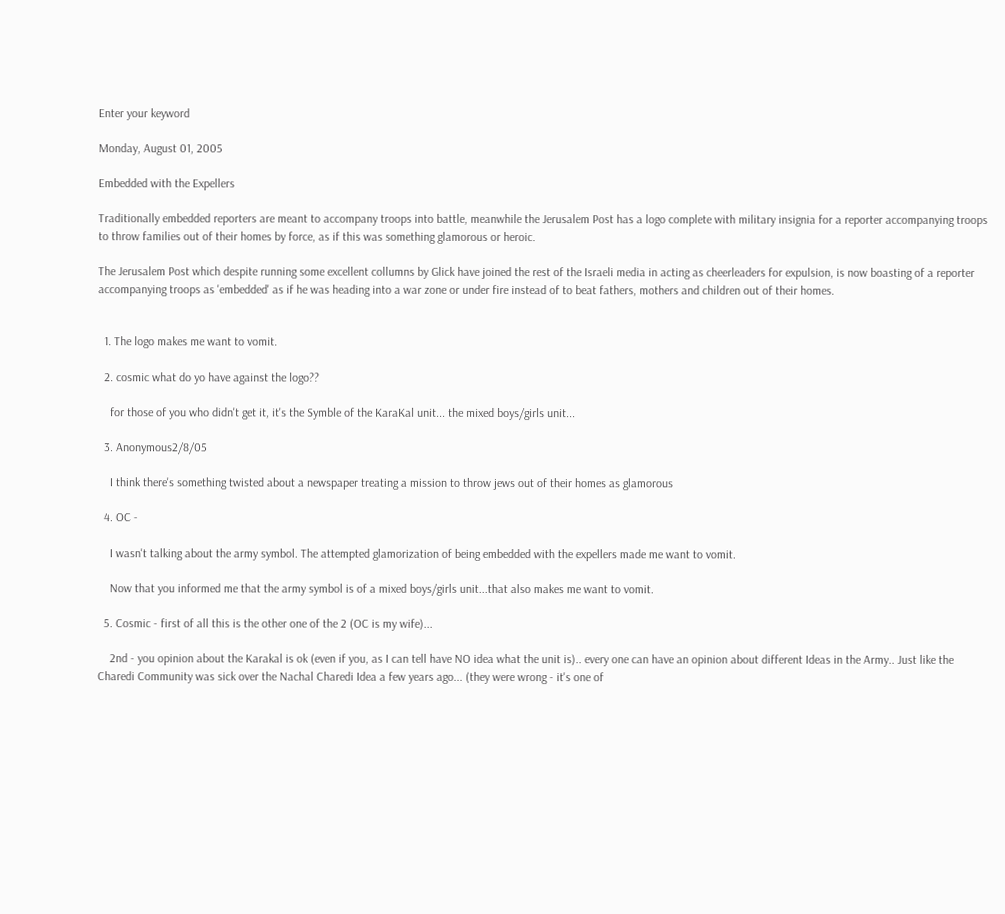Enter your keyword

Monday, August 01, 2005

Embedded with the Expellers

Traditionally embedded reporters are meant to accompany troops into battle, meanwhile the Jerusalem Post has a logo complete with military insignia for a reporter accompanying troops to throw families out of their homes by force, as if this was something glamorous or heroic.

The Jerusalem Post which despite running some excellent collumns by Glick have joined the rest of the Israeli media in acting as cheerleaders for expulsion, is now boasting of a reporter accompanying troops as 'embedded' as if he was heading into a war zone or under fire instead of to beat fathers, mothers and children out of their homes.


  1. The logo makes me want to vomit.

  2. cosmic what do yo have against the logo??

    for those of you who didn't get it, it's the Symble of the KaraKal unit... the mixed boys/girls unit...

  3. Anonymous2/8/05

    I think there's something twisted about a newspaper treating a mission to throw jews out of their homes as glamorous

  4. OC -

    I wasn't talking about the army symbol. The attempted glamorization of being embedded with the expellers made me want to vomit.

    Now that you informed me that the army symbol is of a mixed boys/girls unit...that also makes me want to vomit.

  5. Cosmic - first of all this is the other one of the 2 (OC is my wife)...

    2nd - you opinion about the Karakal is ok (even if you, as I can tell have NO idea what the unit is).. every one can have an opinion about different Ideas in the Army.. Just like the Charedi Community was sick over the Nachal Charedi Idea a few years ago... (they were wrong - it's one of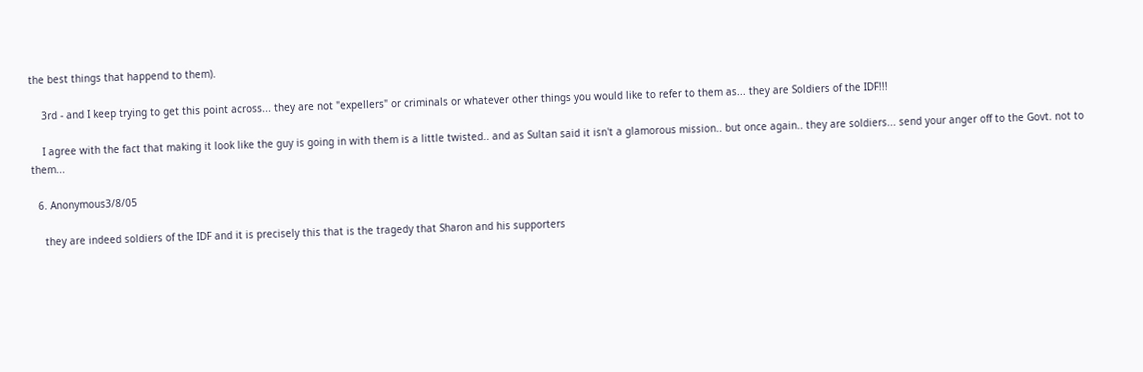the best things that happend to them).

    3rd - and I keep trying to get this point across... they are not "expellers" or criminals or whatever other things you would like to refer to them as... they are Soldiers of the IDF!!!

    I agree with the fact that making it look like the guy is going in with them is a little twisted.. and as Sultan said it isn't a glamorous mission.. but once again.. they are soldiers... send your anger off to the Govt. not to them...

  6. Anonymous3/8/05

    they are indeed soldiers of the IDF and it is precisely this that is the tragedy that Sharon and his supporters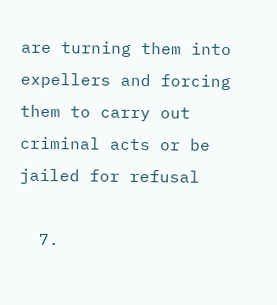are turning them into expellers and forcing them to carry out criminal acts or be jailed for refusal

  7.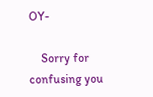OY-

    Sorry for confusing you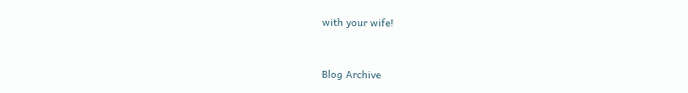with your wife!



Blog Archive